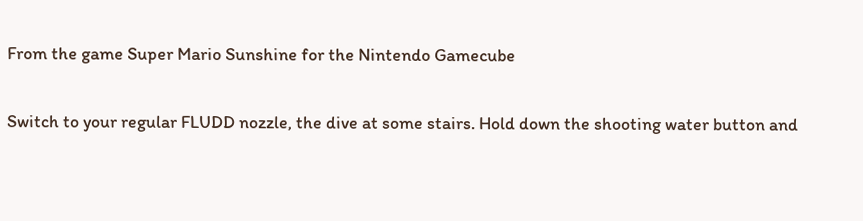From the game Super Mario Sunshine for the Nintendo Gamecube

Switch to your regular FLUDD nozzle, the dive at some stairs. Hold down the shooting water button and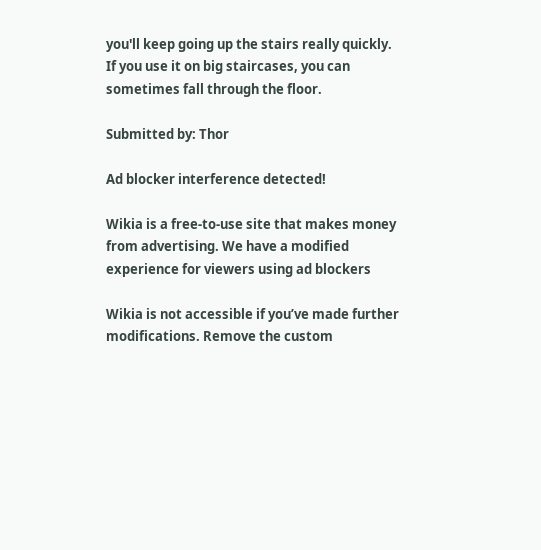you'll keep going up the stairs really quickly. If you use it on big staircases, you can sometimes fall through the floor.

Submitted by: Thor

Ad blocker interference detected!

Wikia is a free-to-use site that makes money from advertising. We have a modified experience for viewers using ad blockers

Wikia is not accessible if you’ve made further modifications. Remove the custom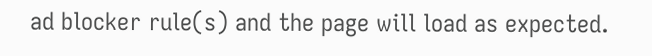ad blocker rule(s) and the page will load as expected.